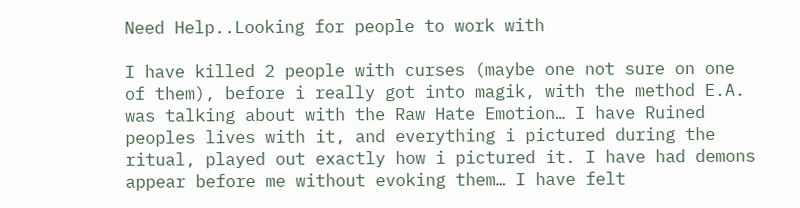Need Help..Looking for people to work with

I have killed 2 people with curses (maybe one not sure on one of them), before i really got into magik, with the method E.A. was talking about with the Raw Hate Emotion… I have Ruined peoples lives with it, and everything i pictured during the ritual, played out exactly how i pictured it. I have had demons appear before me without evoking them… I have felt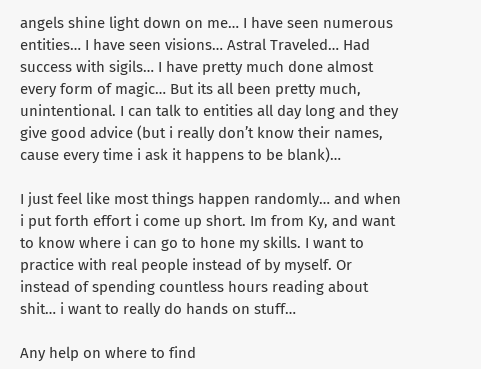angels shine light down on me… I have seen numerous entities… I have seen visions… Astral Traveled… Had success with sigils… I have pretty much done almost every form of magic… But its all been pretty much, unintentional. I can talk to entities all day long and they give good advice (but i really don’t know their names, cause every time i ask it happens to be blank)…

I just feel like most things happen randomly… and when i put forth effort i come up short. Im from Ky, and want to know where i can go to hone my skills. I want to practice with real people instead of by myself. Or instead of spending countless hours reading about shit… i want to really do hands on stuff…

Any help on where to find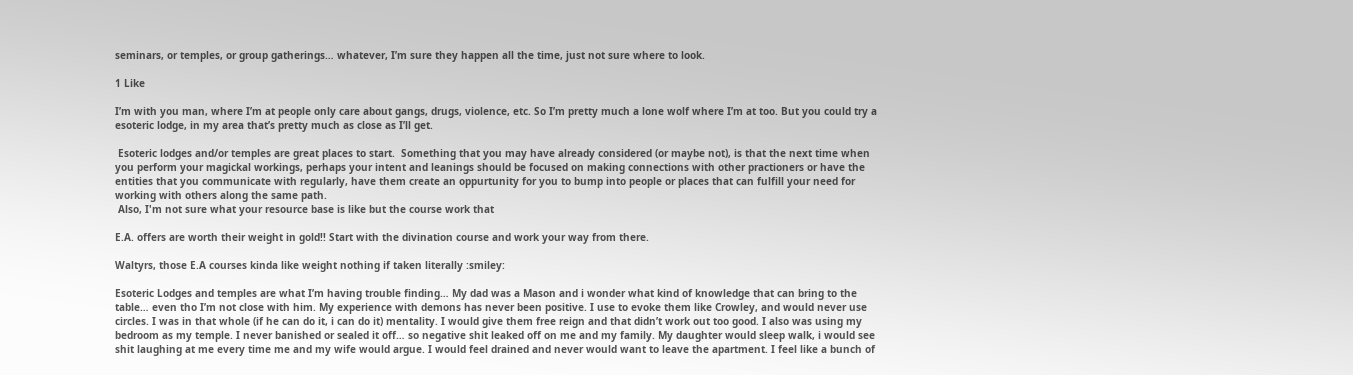seminars, or temples, or group gatherings… whatever, I’m sure they happen all the time, just not sure where to look.

1 Like

I’m with you man, where I’m at people only care about gangs, drugs, violence, etc. So I’m pretty much a lone wolf where I’m at too. But you could try a esoteric lodge, in my area that’s pretty much as close as I’ll get.

 Esoteric lodges and/or temples are great places to start.  Something that you may have already considered (or maybe not), is that the next time when you perform your magickal workings, perhaps your intent and leanings should be focused on making connections with other practioners or have the entities that you communicate with regularly, have them create an oppurtunity for you to bump into people or places that can fulfill your need for working with others along the same path.
 Also, I'm not sure what your resource base is like but the course work that

E.A. offers are worth their weight in gold!! Start with the divination course and work your way from there.

Waltyrs, those E.A courses kinda like weight nothing if taken literally :smiley:

Esoteric Lodges and temples are what I’m having trouble finding… My dad was a Mason and i wonder what kind of knowledge that can bring to the table… even tho I’m not close with him. My experience with demons has never been positive. I use to evoke them like Crowley, and would never use circles. I was in that whole (if he can do it, i can do it) mentality. I would give them free reign and that didn’t work out too good. I also was using my bedroom as my temple. I never banished or sealed it off… so negative shit leaked off on me and my family. My daughter would sleep walk, i would see shit laughing at me every time me and my wife would argue. I would feel drained and never would want to leave the apartment. I feel like a bunch of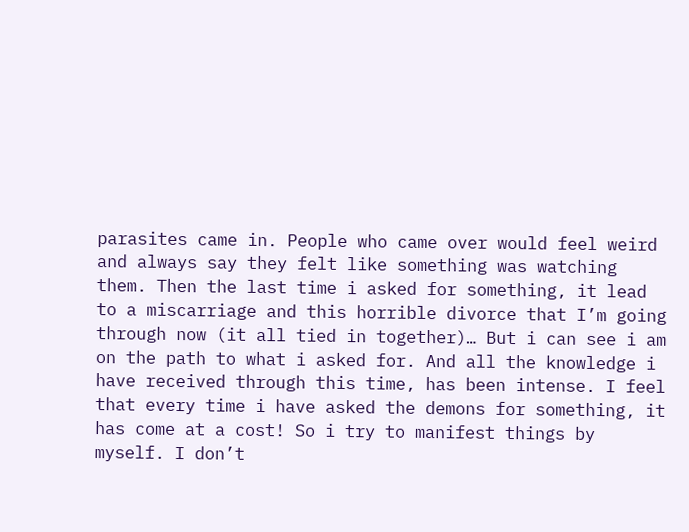parasites came in. People who came over would feel weird and always say they felt like something was watching them. Then the last time i asked for something, it lead to a miscarriage and this horrible divorce that I’m going through now (it all tied in together)… But i can see i am on the path to what i asked for. And all the knowledge i have received through this time, has been intense. I feel that every time i have asked the demons for something, it has come at a cost! So i try to manifest things by myself. I don’t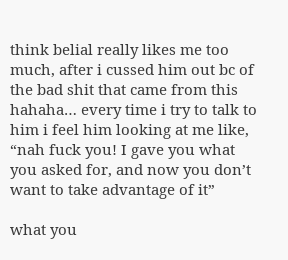think belial really likes me too much, after i cussed him out bc of the bad shit that came from this hahaha… every time i try to talk to him i feel him looking at me like, “nah fuck you! I gave you what you asked for, and now you don’t want to take advantage of it”

what you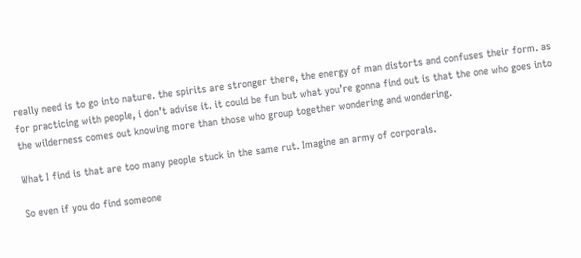really need is to go into nature. the spirits are stronger there, the energy of man distorts and confuses their form. as for practicing with people, i don’t advise it. it could be fun but what you’re gonna find out is that the one who goes into the wilderness comes out knowing more than those who group together wondering and wondering.

What I find is that are too many people stuck in the same rut. Imagine an army of corporals.

So even if you do find someone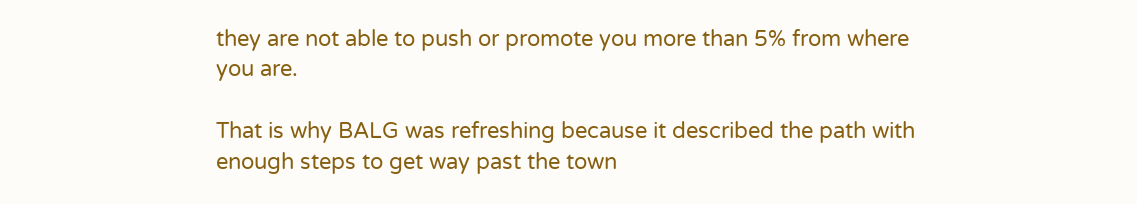they are not able to push or promote you more than 5% from where you are.

That is why BALG was refreshing because it described the path with enough steps to get way past the town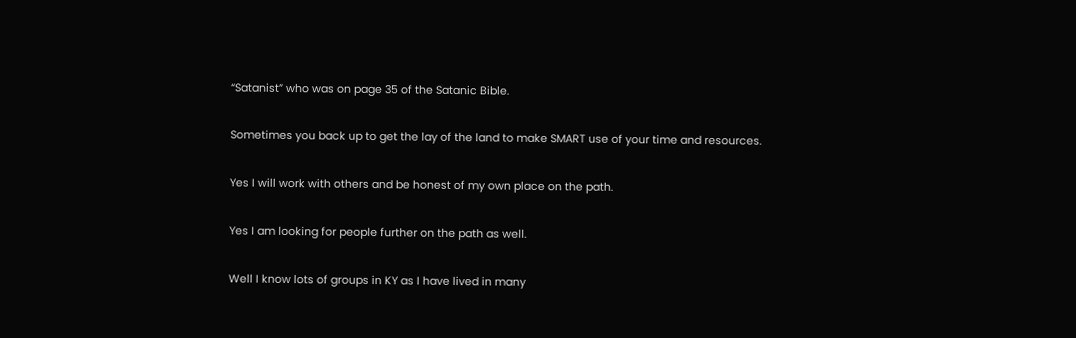“Satanist” who was on page 35 of the Satanic Bible.

Sometimes you back up to get the lay of the land to make SMART use of your time and resources.

Yes I will work with others and be honest of my own place on the path.

Yes I am looking for people further on the path as well.

Well I know lots of groups in KY as I have lived in many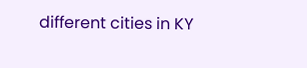different cities in KY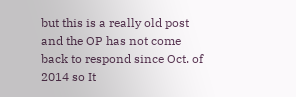but this is a really old post and the OP has not come back to respond since Oct. of 2014 so It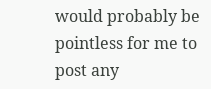would probably be pointless for me to post any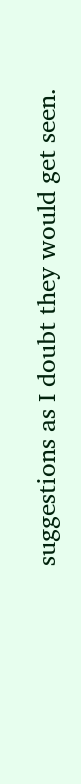suggestions as I doubt they would get seen.